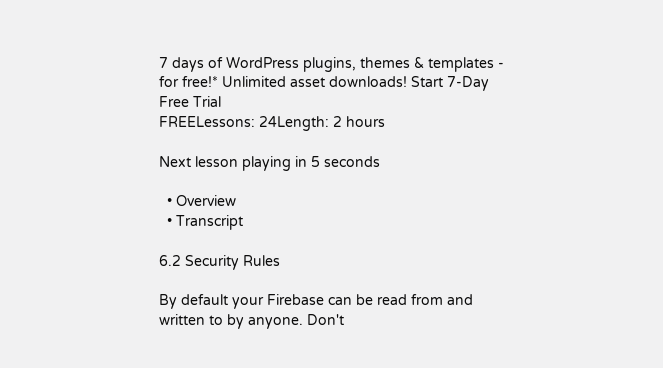7 days of WordPress plugins, themes & templates - for free!* Unlimited asset downloads! Start 7-Day Free Trial
FREELessons: 24Length: 2 hours

Next lesson playing in 5 seconds

  • Overview
  • Transcript

6.2 Security Rules

By default your Firebase can be read from and written to by anyone. Don't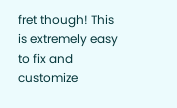fret though! This is extremely easy to fix and customize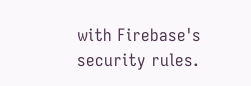with Firebase's security rules.